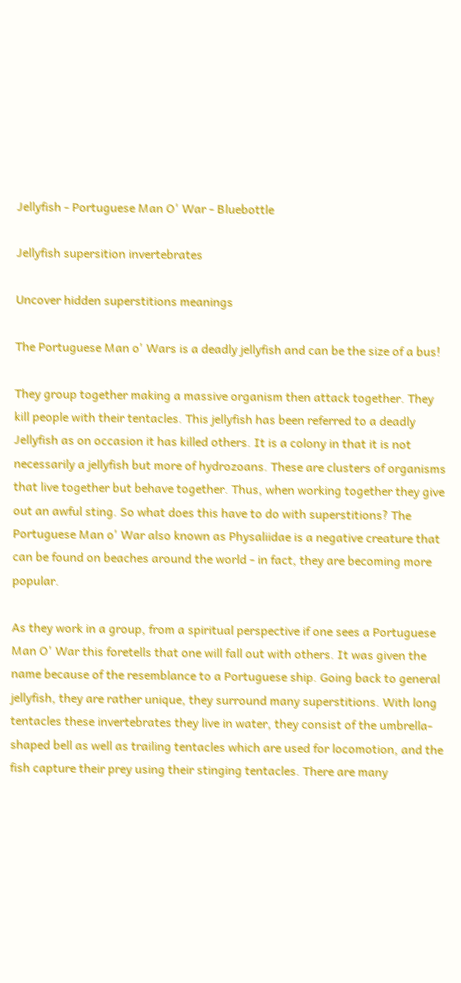Jellyfish - Portuguese Man O' War - Bluebottle

Jellyfish supersition invertebrates

Uncover hidden superstitions meanings

The Portuguese Man o' Wars is a deadly jellyfish and can be the size of a bus!

They group together making a massive organism then attack together. They kill people with their tentacles. This jellyfish has been referred to a deadly Jellyfish as on occasion it has killed others. It is a colony in that it is not necessarily a jellyfish but more of hydrozoans. These are clusters of organisms that live together but behave together. Thus, when working together they give out an awful sting. So what does this have to do with superstitions? The Portuguese Man o' War also known as Physaliidae is a negative creature that can be found on beaches around the world - in fact, they are becoming more popular.

As they work in a group, from a spiritual perspective if one sees a Portuguese Man O' War this foretells that one will fall out with others. It was given the name because of the resemblance to a Portuguese ship. Going back to general jellyfish, they are rather unique, they surround many superstitions. With long tentacles these invertebrates they live in water, they consist of the umbrella-shaped bell as well as trailing tentacles which are used for locomotion, and the fish capture their prey using their stinging tentacles. There are many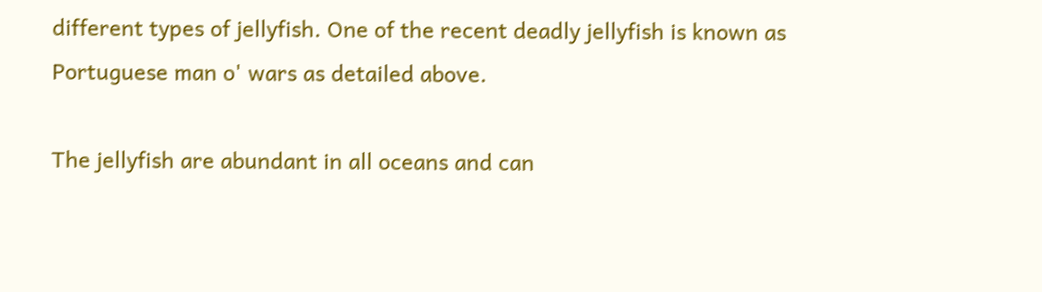different types of jellyfish. One of the recent deadly jellyfish is known as Portuguese man o' wars as detailed above.

The jellyfish are abundant in all oceans and can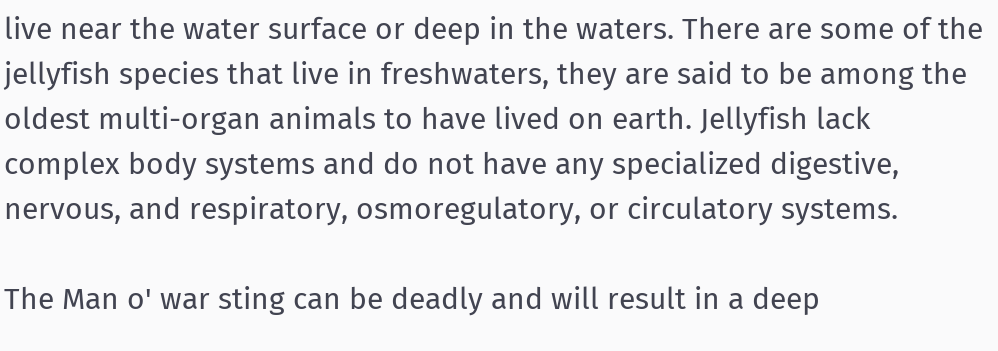live near the water surface or deep in the waters. There are some of the jellyfish species that live in freshwaters, they are said to be among the oldest multi-organ animals to have lived on earth. Jellyfish lack complex body systems and do not have any specialized digestive, nervous, and respiratory, osmoregulatory, or circulatory systems.

The Man o' war sting can be deadly and will result in a deep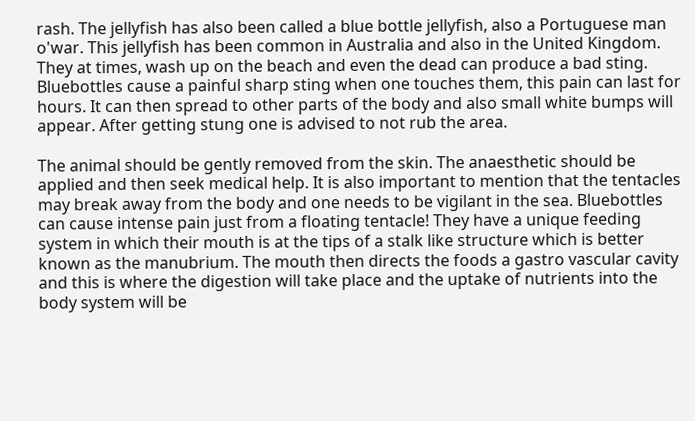rash. The jellyfish has also been called a blue bottle jellyfish, also a Portuguese man o'war. This jellyfish has been common in Australia and also in the United Kingdom. They at times, wash up on the beach and even the dead can produce a bad sting. Bluebottles cause a painful sharp sting when one touches them, this pain can last for hours. It can then spread to other parts of the body and also small white bumps will appear. After getting stung one is advised to not rub the area.

The animal should be gently removed from the skin. The anaesthetic should be applied and then seek medical help. It is also important to mention that the tentacles may break away from the body and one needs to be vigilant in the sea. Bluebottles can cause intense pain just from a floating tentacle! They have a unique feeding system in which their mouth is at the tips of a stalk like structure which is better known as the manubrium. The mouth then directs the foods a gastro vascular cavity and this is where the digestion will take place and the uptake of nutrients into the body system will be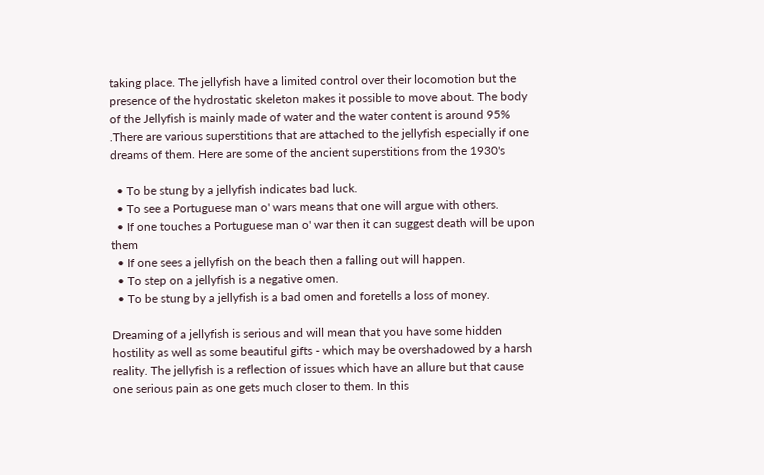taking place. The jellyfish have a limited control over their locomotion but the presence of the hydrostatic skeleton makes it possible to move about. The body of the Jellyfish is mainly made of water and the water content is around 95% .There are various superstitions that are attached to the jellyfish especially if one dreams of them. Here are some of the ancient superstitions from the 1930's

  • To be stung by a jellyfish indicates bad luck.
  • To see a Portuguese man o' wars means that one will argue with others.
  • If one touches a Portuguese man o' war then it can suggest death will be upon them
  • If one sees a jellyfish on the beach then a falling out will happen.
  • To step on a jellyfish is a negative omen.
  • To be stung by a jellyfish is a bad omen and foretells a loss of money.

Dreaming of a jellyfish is serious and will mean that you have some hidden hostility as well as some beautiful gifts - which may be overshadowed by a harsh reality. The jellyfish is a reflection of issues which have an allure but that cause one serious pain as one gets much closer to them. In this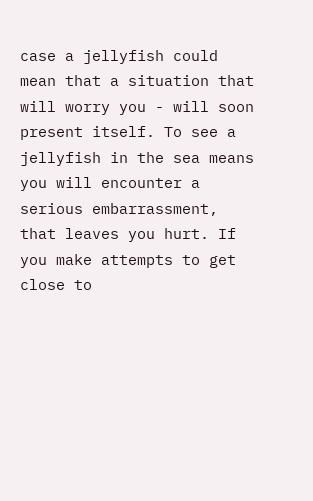case a jellyfish could mean that a situation that will worry you - will soon present itself. To see a jellyfish in the sea means you will encounter a serious embarrassment, that leaves you hurt. If you make attempts to get close to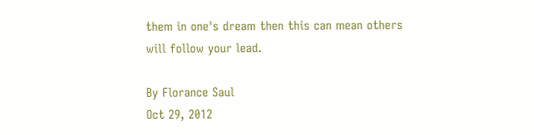them in one's dream then this can mean others will follow your lead.

By Florance Saul
Oct 29, 2012